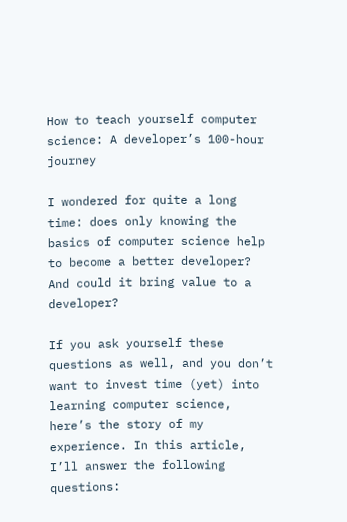How to teach yourself computer science: A developer’s 100-hour journey

I wondered for quite a long time: does only knowing the basics of computer science help to become a better developer? And could it bring value to a developer?

If you ask yourself these questions as well, and you don’t want to invest time (yet) into learning computer science, here’s the story of my experience. In this article, I’ll answer the following questions: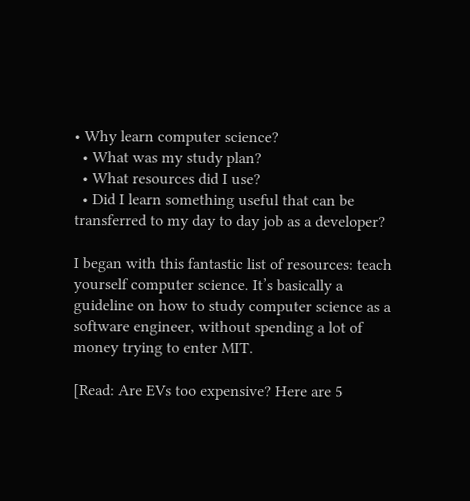• Why learn computer science?
  • What was my study plan?
  • What resources did I use?
  • Did I learn something useful that can be transferred to my day to day job as a developer?

I began with this fantastic list of resources: teach yourself computer science. It’s basically a guideline on how to study computer science as a software engineer, without spending a lot of money trying to enter MIT.

[Read: Are EVs too expensive? Here are 5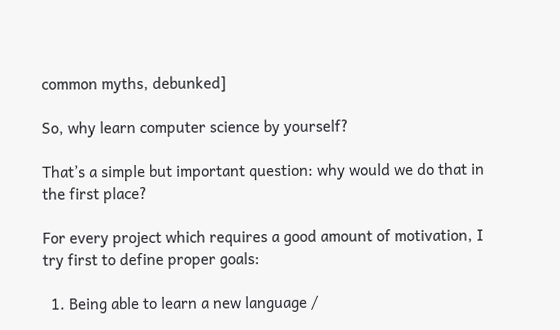common myths, debunked]

So, why learn computer science by yourself?

That’s a simple but important question: why would we do that in the first place?

For every project which requires a good amount of motivation, I try first to define proper goals:

  1. Being able to learn a new language /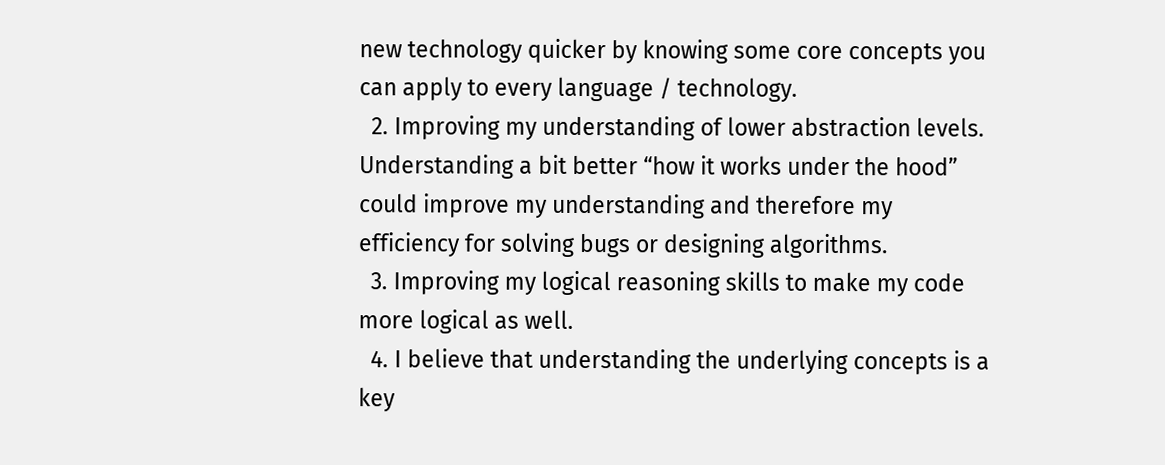new technology quicker by knowing some core concepts you can apply to every language / technology.
  2. Improving my understanding of lower abstraction levels. Understanding a bit better “how it works under the hood” could improve my understanding and therefore my efficiency for solving bugs or designing algorithms.
  3. Improving my logical reasoning skills to make my code more logical as well.
  4. I believe that understanding the underlying concepts is a key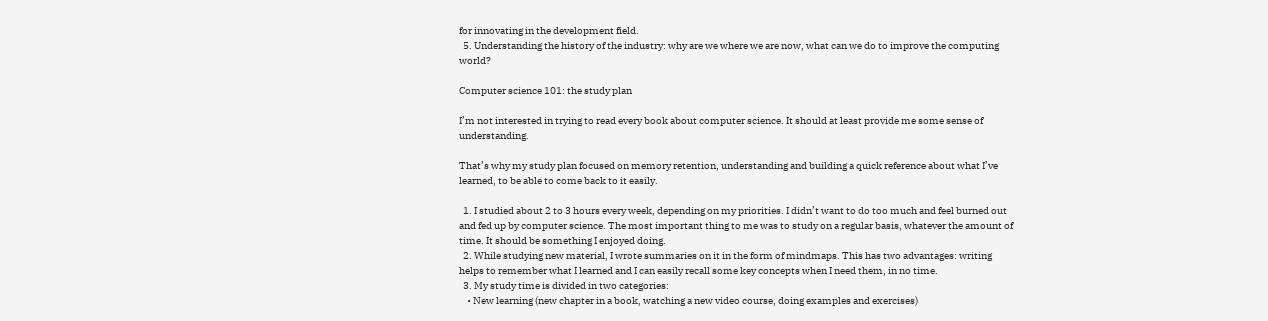for innovating in the development field.
  5. Understanding the history of the industry: why are we where we are now, what can we do to improve the computing world?

Computer science 101: the study plan

I’m not interested in trying to read every book about computer science. It should at least provide me some sense of understanding.

That’s why my study plan focused on memory retention, understanding and building a quick reference about what I’ve learned, to be able to come back to it easily.

  1. I studied about 2 to 3 hours every week, depending on my priorities. I didn’t want to do too much and feel burned out and fed up by computer science. The most important thing to me was to study on a regular basis, whatever the amount of time. It should be something I enjoyed doing.
  2. While studying new material, I wrote summaries on it in the form of mindmaps. This has two advantages: writing helps to remember what I learned and I can easily recall some key concepts when I need them, in no time.
  3. My study time is divided in two categories:
    • New learning (new chapter in a book, watching a new video course, doing examples and exercises)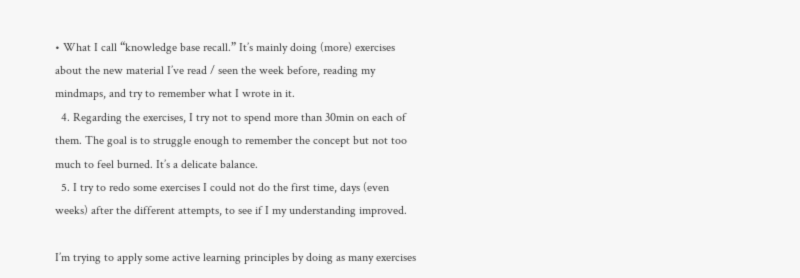• What I call “knowledge base recall.” It’s mainly doing (more) exercises about the new material I’ve read / seen the week before, reading my mindmaps, and try to remember what I wrote in it.
  4. Regarding the exercises, I try not to spend more than 30min on each of them. The goal is to struggle enough to remember the concept but not too much to feel burned. It’s a delicate balance.
  5. I try to redo some exercises I could not do the first time, days (even weeks) after the different attempts, to see if I my understanding improved.

I’m trying to apply some active learning principles by doing as many exercises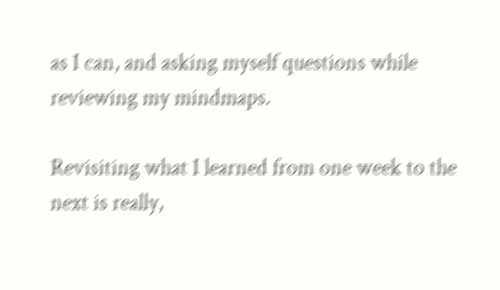as I can, and asking myself questions while reviewing my mindmaps.

Revisiting what I learned from one week to the next is really,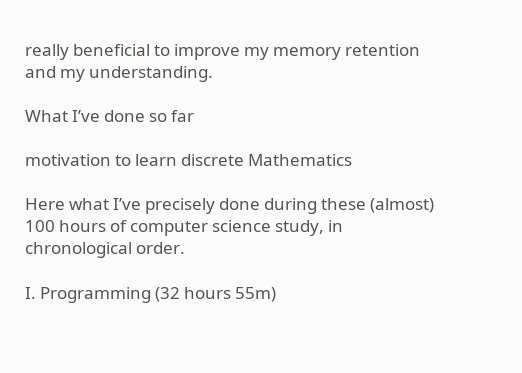really beneficial to improve my memory retention and my understanding.

What I’ve done so far

motivation to learn discrete Mathematics

Here what I’ve precisely done during these (almost) 100 hours of computer science study, in chronological order.

I. Programming (32 hours 55m)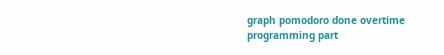graph pomodoro done overtime programming part